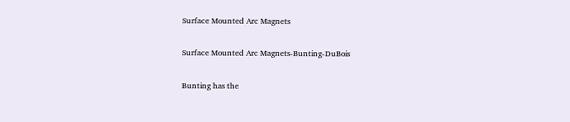Surface Mounted Arc Magnets

Surface Mounted Arc Magnets-Bunting-DuBois

Bunting has the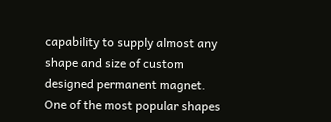capability to supply almost any shape and size of custom designed permanent magnet. One of the most popular shapes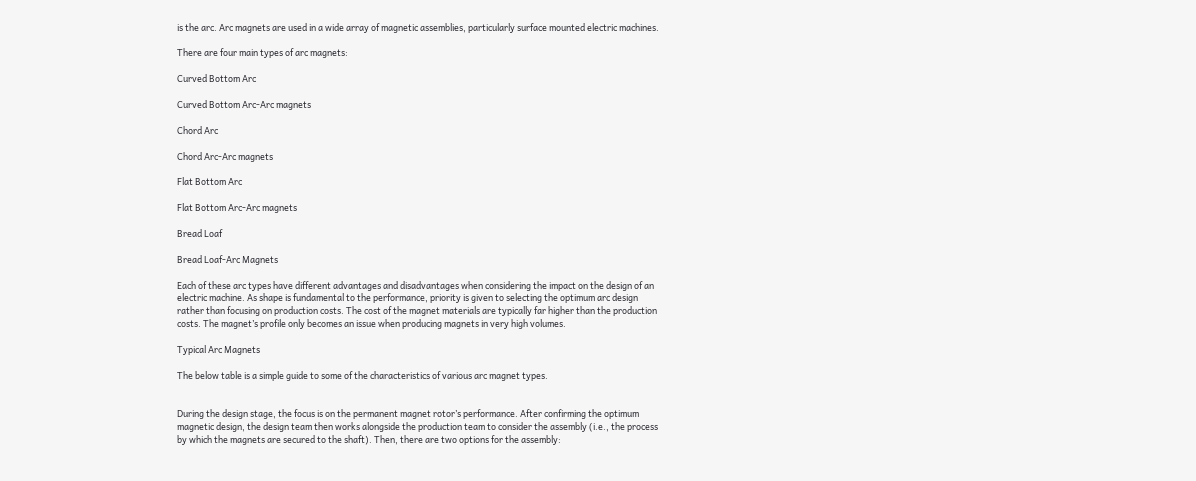is the arc. Arc magnets are used in a wide array of magnetic assemblies, particularly surface mounted electric machines.

There are four main types of arc magnets:

Curved Bottom Arc

Curved Bottom Arc-Arc magnets

Chord Arc

Chord Arc-Arc magnets

Flat Bottom Arc

Flat Bottom Arc-Arc magnets

Bread Loaf

Bread Loaf-Arc Magnets

Each of these arc types have different advantages and disadvantages when considering the impact on the design of an electric machine. As shape is fundamental to the performance, priority is given to selecting the optimum arc design rather than focusing on production costs. The cost of the magnet materials are typically far higher than the production costs. The magnet’s profile only becomes an issue when producing magnets in very high volumes.

Typical Arc Magnets

The below table is a simple guide to some of the characteristics of various arc magnet types.


During the design stage, the focus is on the permanent magnet rotor’s performance. After confirming the optimum magnetic design, the design team then works alongside the production team to consider the assembly (i.e., the process by which the magnets are secured to the shaft). Then, there are two options for the assembly: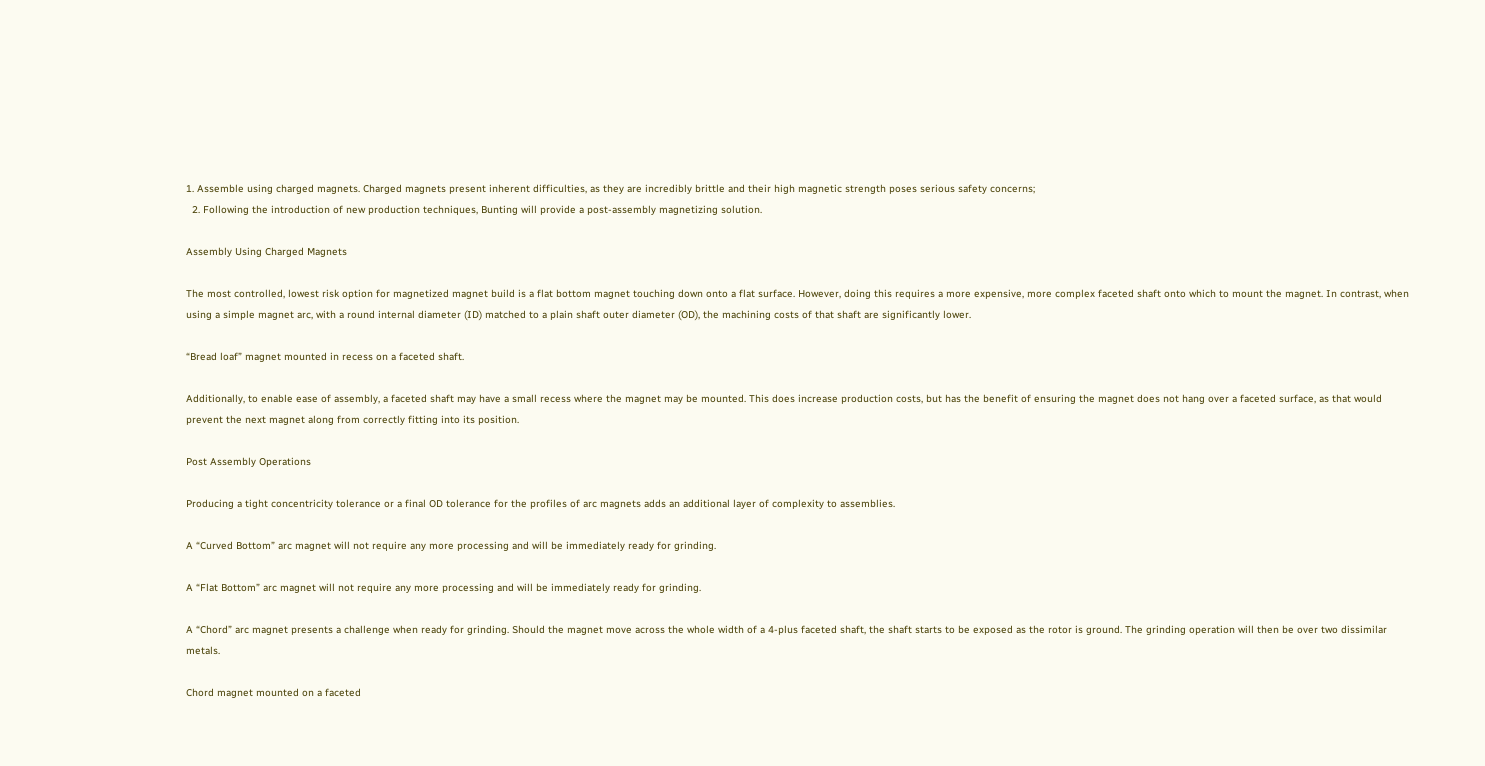1. Assemble using charged magnets. Charged magnets present inherent difficulties, as they are incredibly brittle and their high magnetic strength poses serious safety concerns;
  2. Following the introduction of new production techniques, Bunting will provide a post-assembly magnetizing solution.

Assembly Using Charged Magnets

The most controlled, lowest risk option for magnetized magnet build is a flat bottom magnet touching down onto a flat surface. However, doing this requires a more expensive, more complex faceted shaft onto which to mount the magnet. In contrast, when using a simple magnet arc, with a round internal diameter (ID) matched to a plain shaft outer diameter (OD), the machining costs of that shaft are significantly lower.

“Bread loaf” magnet mounted in recess on a faceted shaft.

Additionally, to enable ease of assembly, a faceted shaft may have a small recess where the magnet may be mounted. This does increase production costs, but has the benefit of ensuring the magnet does not hang over a faceted surface, as that would prevent the next magnet along from correctly fitting into its position.

Post Assembly Operations

Producing a tight concentricity tolerance or a final OD tolerance for the profiles of arc magnets adds an additional layer of complexity to assemblies.

A “Curved Bottom” arc magnet will not require any more processing and will be immediately ready for grinding.

A “Flat Bottom” arc magnet will not require any more processing and will be immediately ready for grinding.

A “Chord” arc magnet presents a challenge when ready for grinding. Should the magnet move across the whole width of a 4-plus faceted shaft, the shaft starts to be exposed as the rotor is ground. The grinding operation will then be over two dissimilar metals.

Chord magnet mounted on a faceted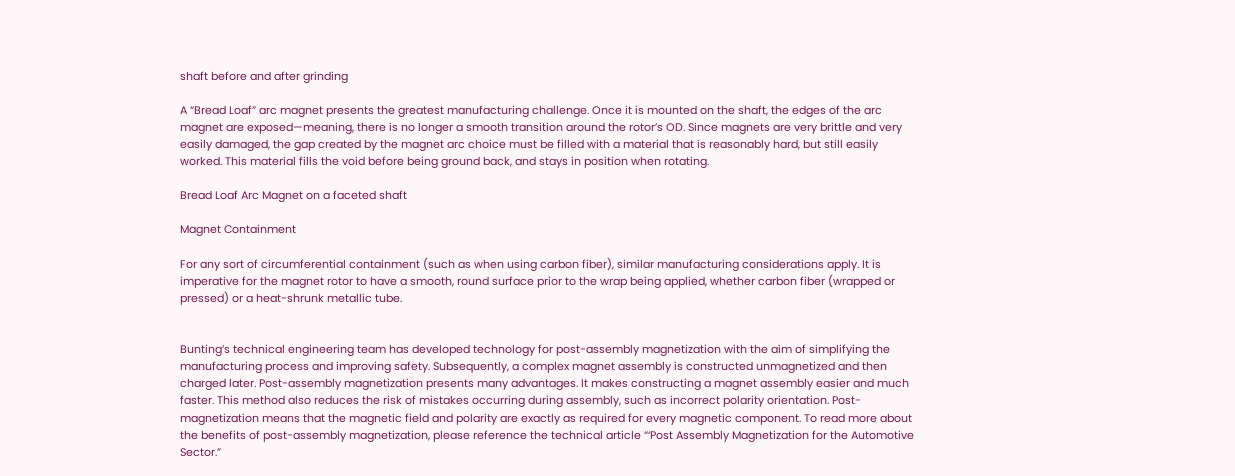shaft before and after grinding

A “Bread Loaf” arc magnet presents the greatest manufacturing challenge. Once it is mounted on the shaft, the edges of the arc magnet are exposed—meaning, there is no longer a smooth transition around the rotor’s OD. Since magnets are very brittle and very easily damaged, the gap created by the magnet arc choice must be filled with a material that is reasonably hard, but still easily worked. This material fills the void before being ground back, and stays in position when rotating.

Bread Loaf Arc Magnet on a faceted shaft

Magnet Containment

For any sort of circumferential containment (such as when using carbon fiber), similar manufacturing considerations apply. It is imperative for the magnet rotor to have a smooth, round surface prior to the wrap being applied, whether carbon fiber (wrapped or pressed) or a heat-shrunk metallic tube.


Bunting’s technical engineering team has developed technology for post-assembly magnetization with the aim of simplifying the manufacturing process and improving safety. Subsequently, a complex magnet assembly is constructed unmagnetized and then charged later. Post-assembly magnetization presents many advantages. It makes constructing a magnet assembly easier and much faster. This method also reduces the risk of mistakes occurring during assembly, such as incorrect polarity orientation. Post-magnetization means that the magnetic field and polarity are exactly as required for every magnetic component. To read more about the benefits of post-assembly magnetization, please reference the technical article “‘Post Assembly Magnetization for the Automotive Sector.”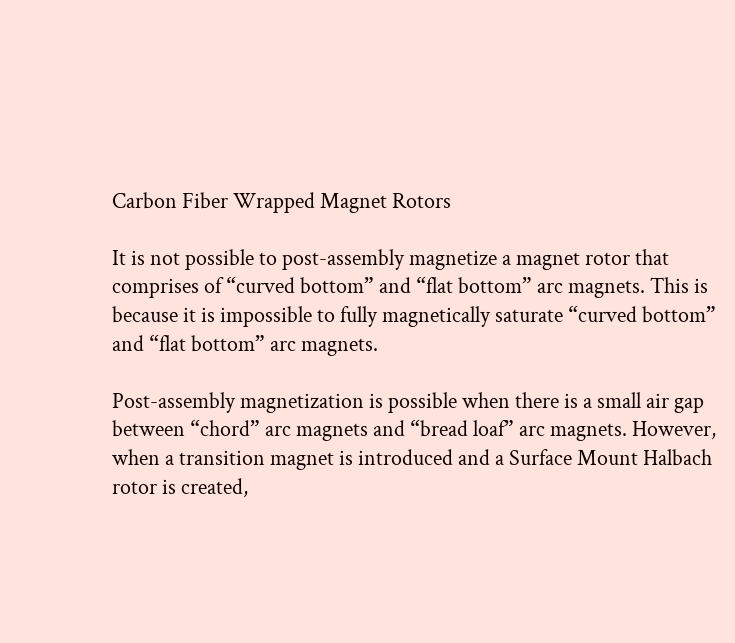Carbon Fiber Wrapped Magnet Rotors

It is not possible to post-assembly magnetize a magnet rotor that comprises of “curved bottom” and “flat bottom” arc magnets. This is because it is impossible to fully magnetically saturate “curved bottom” and “flat bottom” arc magnets.

Post-assembly magnetization is possible when there is a small air gap between “chord” arc magnets and “bread loaf” arc magnets. However, when a transition magnet is introduced and a Surface Mount Halbach rotor is created,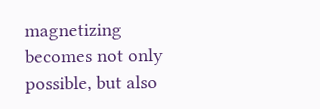magnetizing becomes not only possible, but also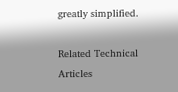greatly simplified.

Related Technical Articles